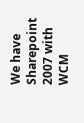We have Sharepoint 2007 with WCM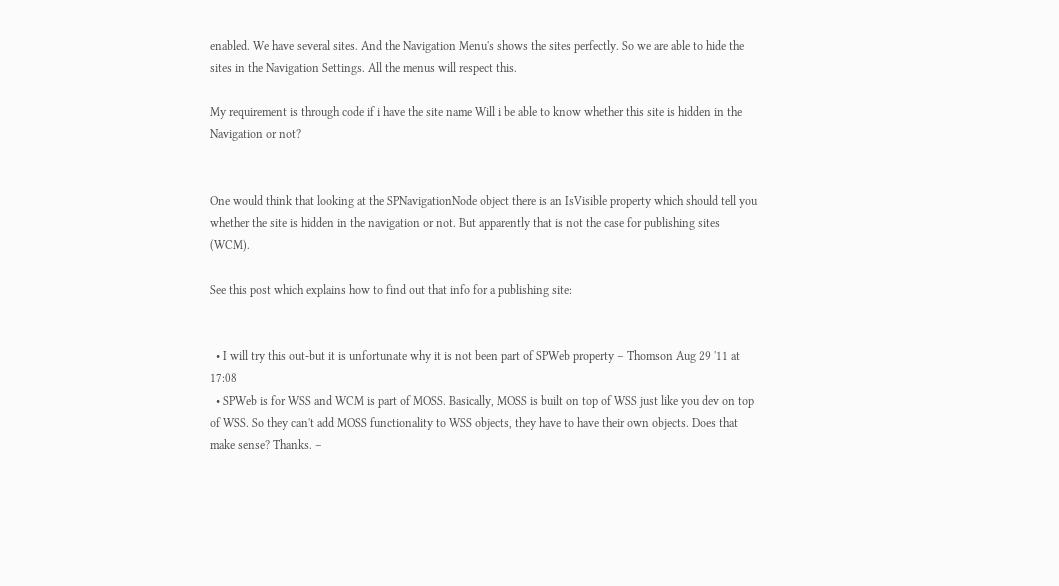enabled. We have several sites. And the Navigation Menu's shows the sites perfectly. So we are able to hide the sites in the Navigation Settings. All the menus will respect this.

My requirement is through code if i have the site name Will i be able to know whether this site is hidden in the Navigation or not?


One would think that looking at the SPNavigationNode object there is an IsVisible property which should tell you whether the site is hidden in the navigation or not. But apparently that is not the case for publishing sites (WCM).

See this post which explains how to find out that info for a publishing site:


  • I will try this out-but it is unfortunate why it is not been part of SPWeb property – Thomson Aug 29 '11 at 17:08
  • SPWeb is for WSS and WCM is part of MOSS. Basically, MOSS is built on top of WSS just like you dev on top of WSS. So they can't add MOSS functionality to WSS objects, they have to have their own objects. Does that make sense? Thanks. –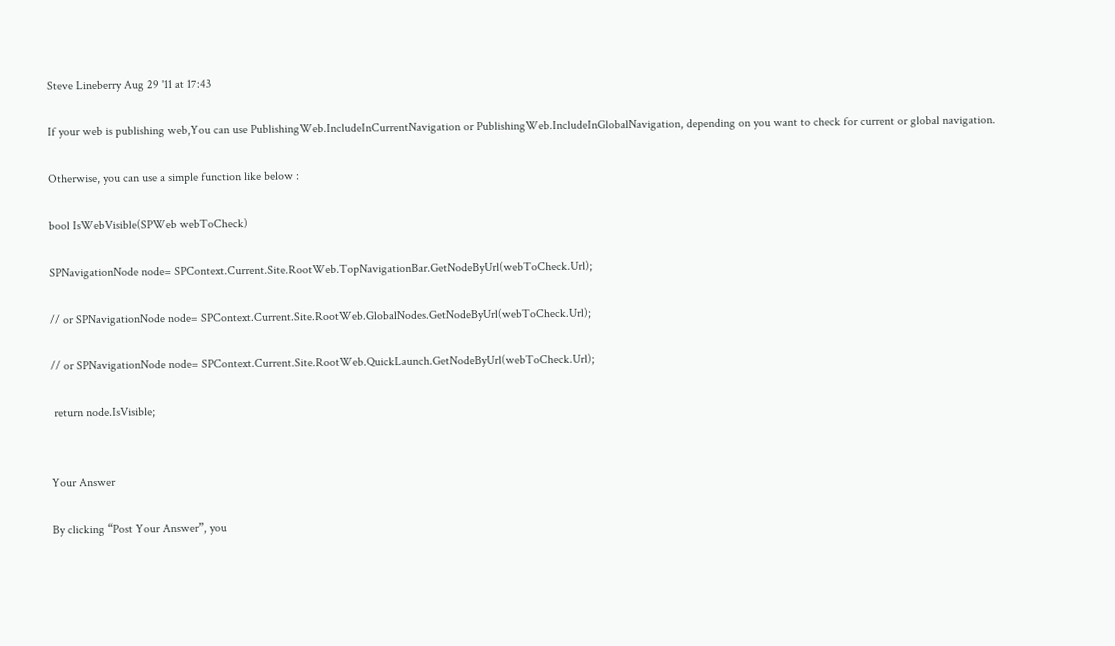Steve Lineberry Aug 29 '11 at 17:43

If your web is publishing web,You can use PublishingWeb.IncludeInCurrentNavigation or PublishingWeb.IncludeInGlobalNavigation, depending on you want to check for current or global navigation.

Otherwise, you can use a simple function like below :

bool IsWebVisible(SPWeb webToCheck)

SPNavigationNode node= SPContext.Current.Site.RootWeb.TopNavigationBar.GetNodeByUrl(webToCheck.Url);

// or SPNavigationNode node= SPContext.Current.Site.RootWeb.GlobalNodes.GetNodeByUrl(webToCheck.Url);

// or SPNavigationNode node= SPContext.Current.Site.RootWeb.QuickLaunch.GetNodeByUrl(webToCheck.Url);

 return node.IsVisible;


Your Answer

By clicking “Post Your Answer”, you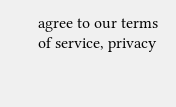agree to our terms of service, privacy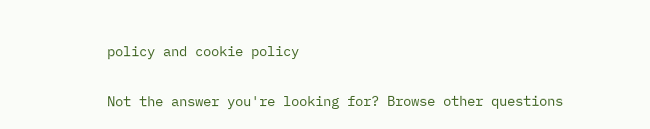policy and cookie policy

Not the answer you're looking for? Browse other questions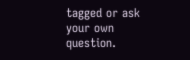tagged or ask your own question.